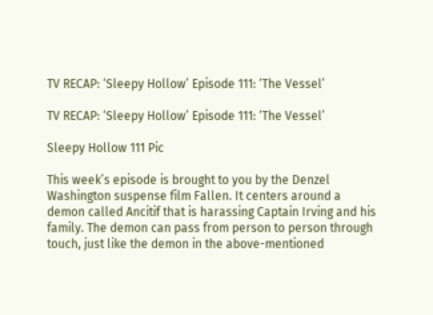TV RECAP: ‘Sleepy Hollow’ Episode 111: ‘The Vessel’

TV RECAP: ‘Sleepy Hollow’ Episode 111: ‘The Vessel’

Sleepy Hollow 111 Pic

This week’s episode is brought to you by the Denzel Washington suspense film Fallen. It centers around a demon called Ancitif that is harassing Captain Irving and his family. The demon can pass from person to person through touch, just like the demon in the above-mentioned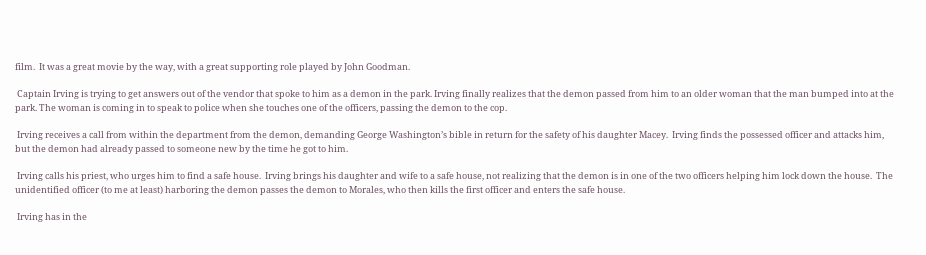film.  It was a great movie by the way, with a great supporting role played by John Goodman.

 Captain Irving is trying to get answers out of the vendor that spoke to him as a demon in the park. Irving finally realizes that the demon passed from him to an older woman that the man bumped into at the park. The woman is coming in to speak to police when she touches one of the officers, passing the demon to the cop.

 Irving receives a call from within the department from the demon, demanding George Washington’s bible in return for the safety of his daughter Macey.  Irving finds the possessed officer and attacks him, but the demon had already passed to someone new by the time he got to him.

 Irving calls his priest, who urges him to find a safe house.  Irving brings his daughter and wife to a safe house, not realizing that the demon is in one of the two officers helping him lock down the house.  The unidentified officer (to me at least) harboring the demon passes the demon to Morales, who then kills the first officer and enters the safe house.

 Irving has in the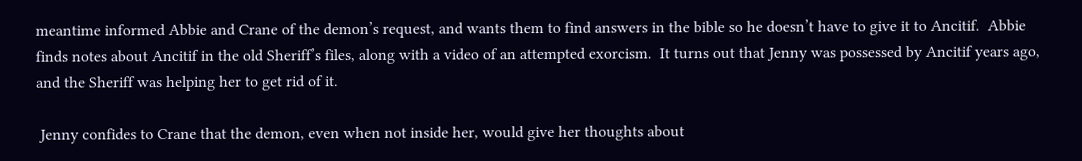meantime informed Abbie and Crane of the demon’s request, and wants them to find answers in the bible so he doesn’t have to give it to Ancitif.  Abbie finds notes about Ancitif in the old Sheriff’s files, along with a video of an attempted exorcism.  It turns out that Jenny was possessed by Ancitif years ago, and the Sheriff was helping her to get rid of it.

 Jenny confides to Crane that the demon, even when not inside her, would give her thoughts about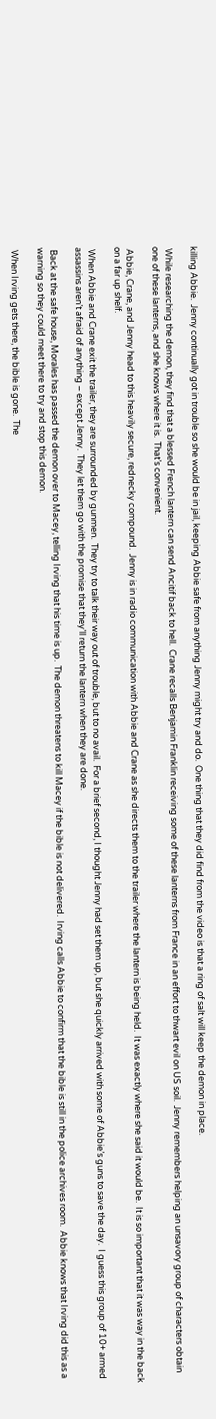killing Abbie.  Jenny continually got in trouble so she would be in jail, keeping Abbie safe from anything Jenny might try and do.  One thing that they did find from the video is that a ring of salt will keep the demon in place.

 While researching the demon, they find that a blessed French lantern can send Ancitif back to hell.  Crane recalls Benjamin Franklin receiving some of these lanterns from France in an effort to thwart evil on US soil.  Jenny remembers helping an unsavory group of characters obtain one of these lanterns, and she knows where it is.  That’s convenient.

 Abbie, Crane, and Jenny head to this heavily secure, rednecky compound.  Jenny is in radio communication with Abbie and Crane as she directs them to the trailer where the lantern is being held.  It was exactly where she said it would be.  It is so important that it was way in the back on a far up shelf.

 When Abbie and Crane exit the trailer, they are surrounded by gunmen.  They try to talk their way out of trouble, but to no avail.  For a brief second, I thought Jenny had set them up, but she quickly arrived with some of Abbie’s guns to save the day.  I guess this group of 10+ armed assassins aren’t afraid of anything – except Jenny.  They let them go with the promise that they’ll return the lantern when they are done.

 Back at the safe house, Morales has passed the demon over to Macey, telling Irving that his time is up.  The demon threatens to kill Macey if the bible is not delivered.  Irving calls Abbie to confirm that the bible is still in the police archives room.  Abbie knows that Irving did this as a warning so they could meet there to try and stop this demon.

 When Irving gets there, the bible is gone.  The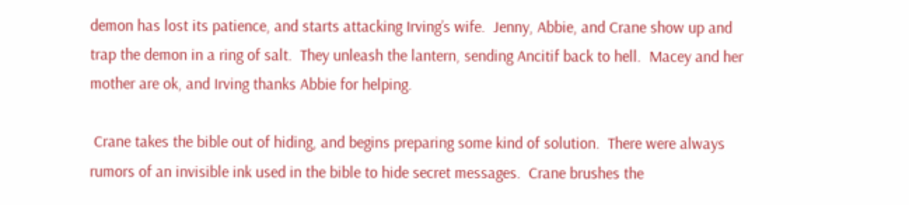demon has lost its patience, and starts attacking Irving’s wife.  Jenny, Abbie, and Crane show up and trap the demon in a ring of salt.  They unleash the lantern, sending Ancitif back to hell.  Macey and her mother are ok, and Irving thanks Abbie for helping.

 Crane takes the bible out of hiding, and begins preparing some kind of solution.  There were always rumors of an invisible ink used in the bible to hide secret messages.  Crane brushes the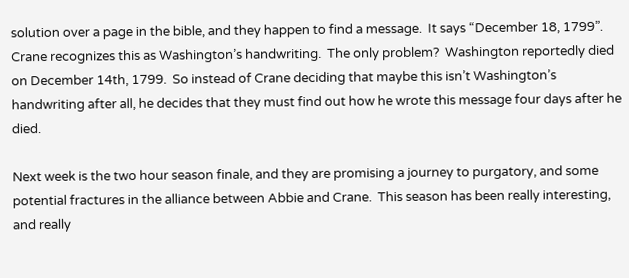solution over a page in the bible, and they happen to find a message.  It says “December 18, 1799”.  Crane recognizes this as Washington’s handwriting.  The only problem?  Washington reportedly died on December 14th, 1799.  So instead of Crane deciding that maybe this isn’t Washington’s handwriting after all, he decides that they must find out how he wrote this message four days after he died.

Next week is the two hour season finale, and they are promising a journey to purgatory, and some potential fractures in the alliance between Abbie and Crane.  This season has been really interesting, and really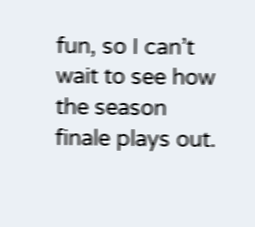fun, so I can’t wait to see how the season finale plays out.